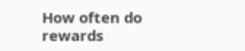How often do rewards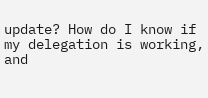update? How do I know if my delegation is working, and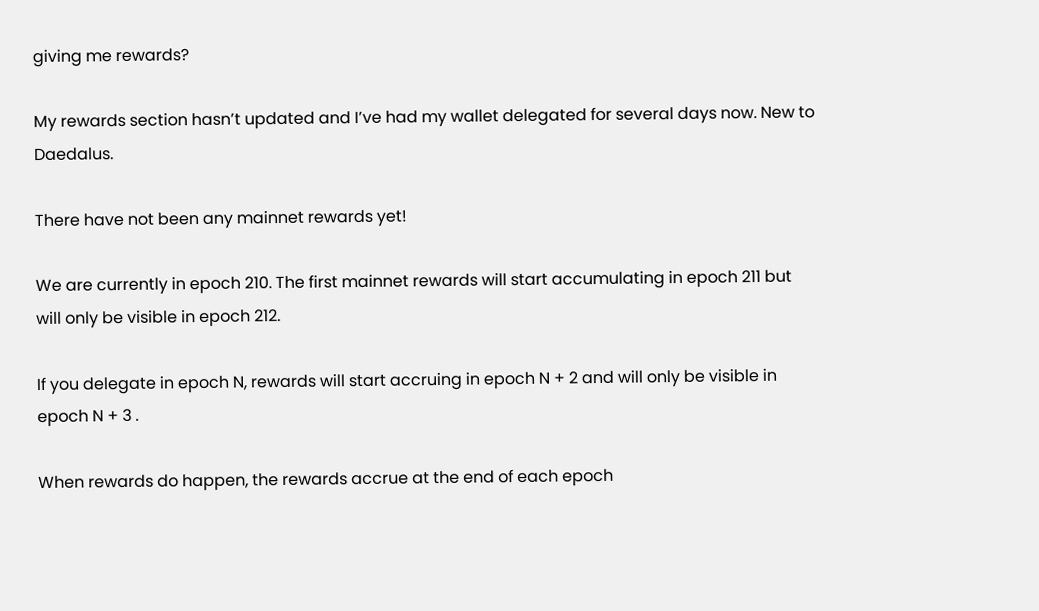giving me rewards?

My rewards section hasn’t updated and I’ve had my wallet delegated for several days now. New to Daedalus.

There have not been any mainnet rewards yet!

We are currently in epoch 210. The first mainnet rewards will start accumulating in epoch 211 but will only be visible in epoch 212.

If you delegate in epoch N, rewards will start accruing in epoch N + 2 and will only be visible in epoch N + 3 .

When rewards do happen, the rewards accrue at the end of each epoch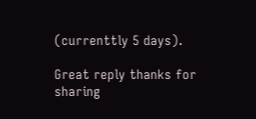(currenttly 5 days).

Great reply thanks for sharing